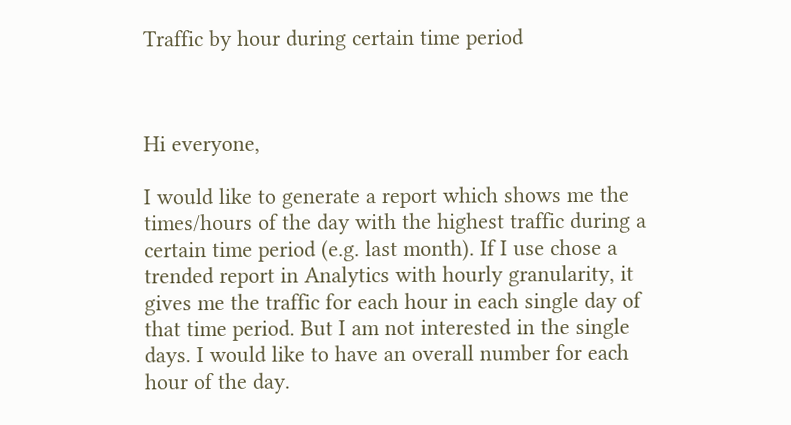Traffic by hour during certain time period



Hi everyone,

I would like to generate a report which shows me the times/hours of the day with the highest traffic during a certain time period (e.g. last month). If I use chose a trended report in Analytics with hourly granularity, it gives me the traffic for each hour in each single day of that time period. But I am not interested in the single days. I would like to have an overall number for each hour of the day.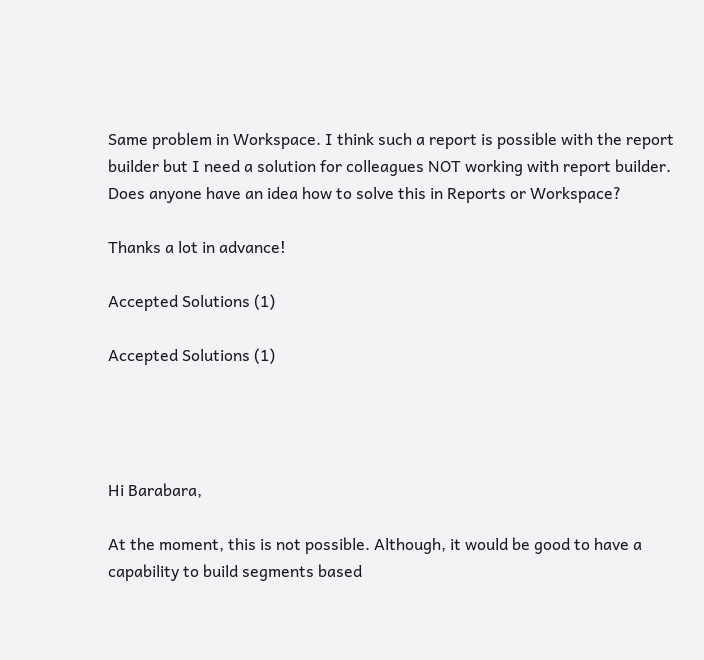Same problem in Workspace. I think such a report is possible with the report builder but I need a solution for colleagues NOT working with report builder. Does anyone have an idea how to solve this in Reports or Workspace?

Thanks a lot in advance!

Accepted Solutions (1)

Accepted Solutions (1)




Hi Barabara,

At the moment, this is not possible. Although, it would be good to have a capability to build segments based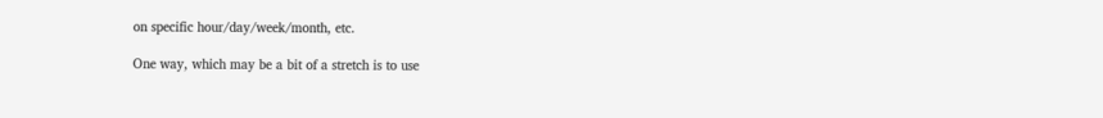on specific hour/day/week/month, etc.

One way, which may be a bit of a stretch is to use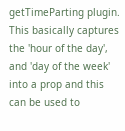getTimeParting plugin. This basically captures the 'hour of the day', and 'day of the week' into a prop and this can be used to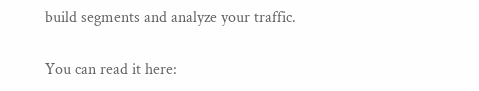build segments and analyze your traffic.

You can read it here: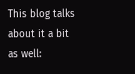This blog talks about it a bit as well: